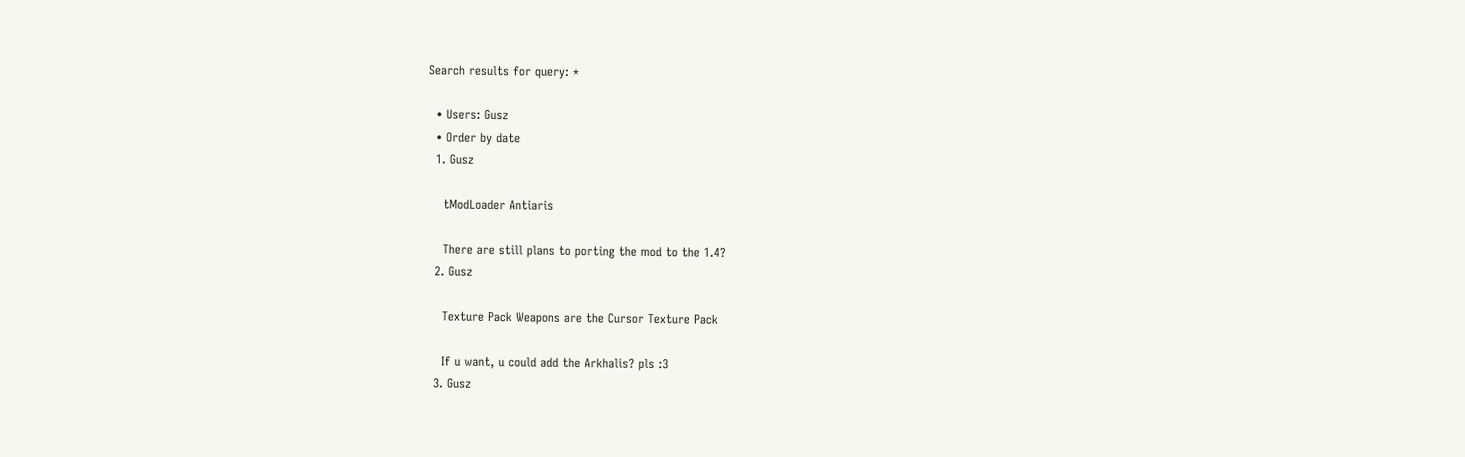Search results for query: *

  • Users: Gusz
  • Order by date
  1. Gusz

    tModLoader Antiaris

    There are still plans to porting the mod to the 1.4?
  2. Gusz

    Texture Pack Weapons are the Cursor Texture Pack

    If u want, u could add the Arkhalis? pls :3
  3. Gusz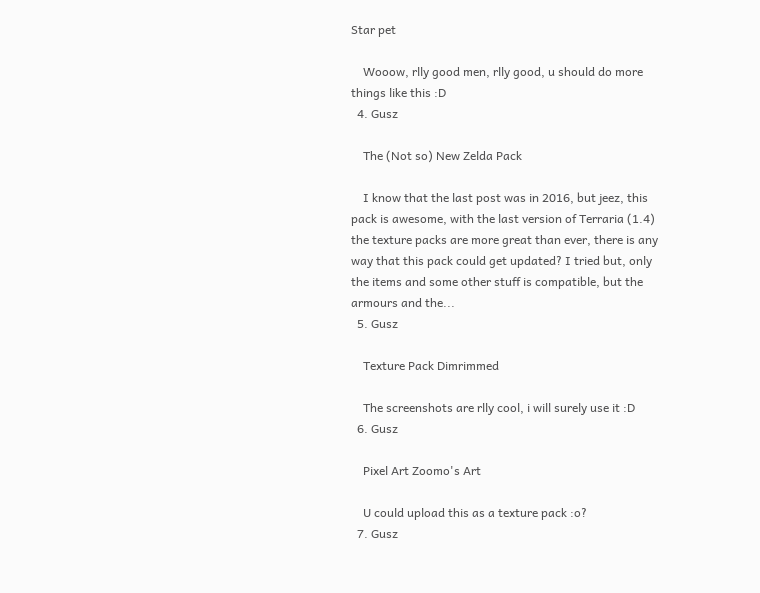Star pet

    Wooow, rlly good men, rlly good, u should do more things like this :D
  4. Gusz

    The (Not so) New Zelda Pack

    I know that the last post was in 2016, but jeez, this pack is awesome, with the last version of Terraria (1.4) the texture packs are more great than ever, there is any way that this pack could get updated? I tried but, only the items and some other stuff is compatible, but the armours and the...
  5. Gusz

    Texture Pack Dimrimmed

    The screenshots are rlly cool, i will surely use it :D
  6. Gusz

    Pixel Art Zoomo's Art

    U could upload this as a texture pack :o?
  7. Gusz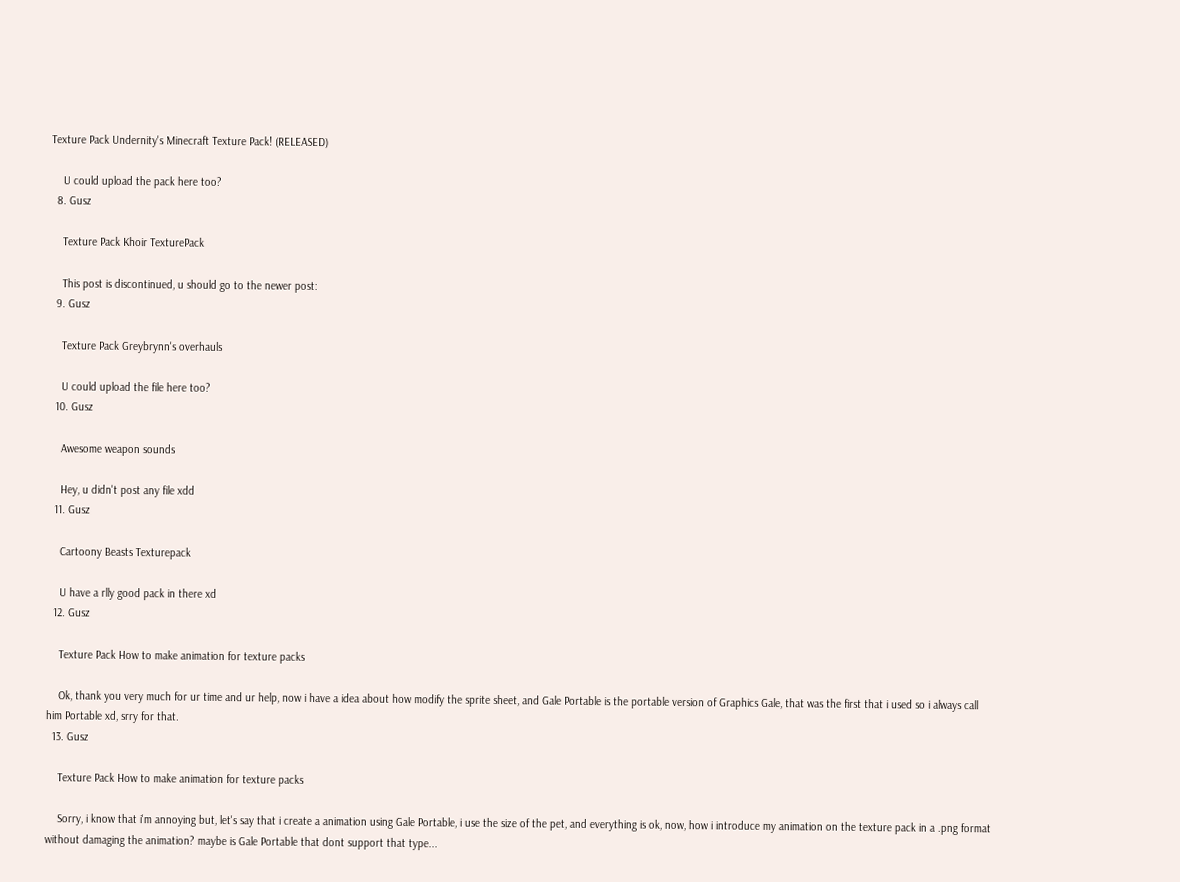Texture Pack Undernity's Minecraft Texture Pack! (RELEASED)

    U could upload the pack here too?
  8. Gusz

    Texture Pack Khoir TexturePack

    This post is discontinued, u should go to the newer post:
  9. Gusz

    Texture Pack Greybrynn's overhauls

    U could upload the file here too?
  10. Gusz

    Awesome weapon sounds

    Hey, u didn't post any file xdd
  11. Gusz

    Cartoony Beasts Texturepack

    U have a rlly good pack in there xd
  12. Gusz

    Texture Pack How to make animation for texture packs

    Ok, thank you very much for ur time and ur help, now i have a idea about how modify the sprite sheet, and Gale Portable is the portable version of Graphics Gale, that was the first that i used so i always call him Portable xd, srry for that.
  13. Gusz

    Texture Pack How to make animation for texture packs

    Sorry, i know that i'm annoying but, let's say that i create a animation using Gale Portable, i use the size of the pet, and everything is ok, now, how i introduce my animation on the texture pack in a .png format without damaging the animation? maybe is Gale Portable that dont support that type...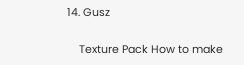14. Gusz

    Texture Pack How to make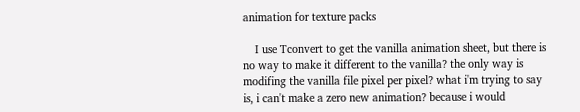animation for texture packs

    I use Tconvert to get the vanilla animation sheet, but there is no way to make it different to the vanilla? the only way is modifing the vanilla file pixel per pixel? what i'm trying to say is, i can't make a zero new animation? because i would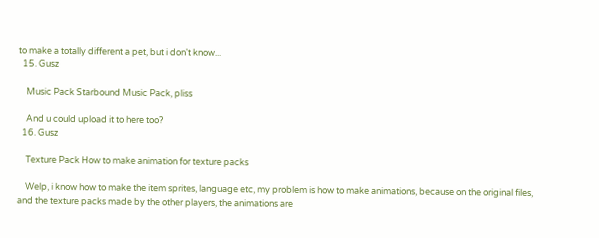to make a totally different a pet, but i don't know...
  15. Gusz

    Music Pack Starbound Music Pack, pliss

    And u could upload it to here too?
  16. Gusz

    Texture Pack How to make animation for texture packs

    Welp, i know how to make the item sprites, language etc, my problem is how to make animations, because on the original files, and the texture packs made by the other players, the animations are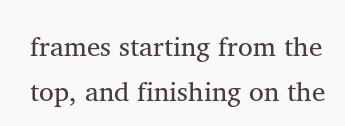frames starting from the top, and finishing on the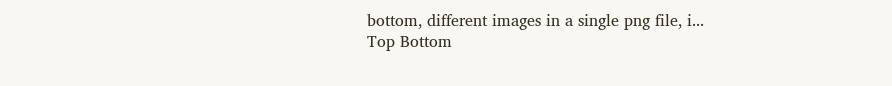bottom, different images in a single png file, i...
Top Bottom